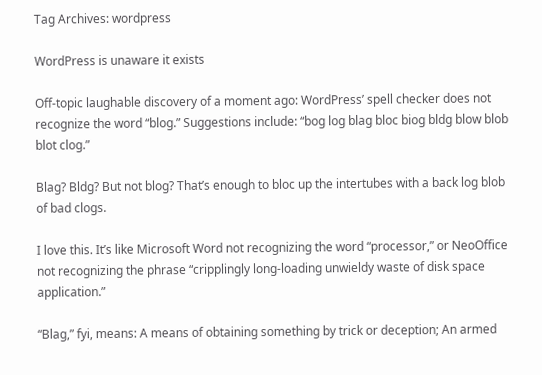Tag Archives: wordpress

WordPress is unaware it exists

Off-topic laughable discovery of a moment ago: WordPress’ spell checker does not recognize the word “blog.” Suggestions include: “bog log blag bloc biog bldg blow blob blot clog.”

Blag? Bldg? But not blog? That’s enough to bloc up the intertubes with a back log blob of bad clogs.

I love this. It’s like Microsoft Word not recognizing the word “processor,” or NeoOffice not recognizing the phrase “cripplingly long-loading unwieldy waste of disk space application.”

“Blag,” fyi, means: A means of obtaining something by trick or deception; An armed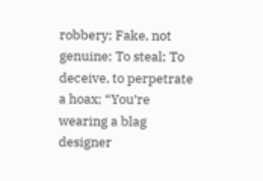robbery; Fake, not genuine; To steal; To deceive, to perpetrate a hoax; “You’re wearing a blag designer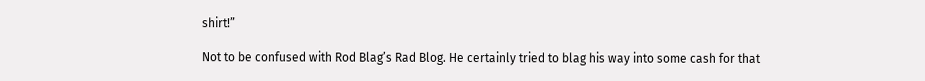shirt!”

Not to be confused with Rod Blag’s Rad Blog. He certainly tried to blag his way into some cash for that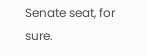Senate seat, for sure.